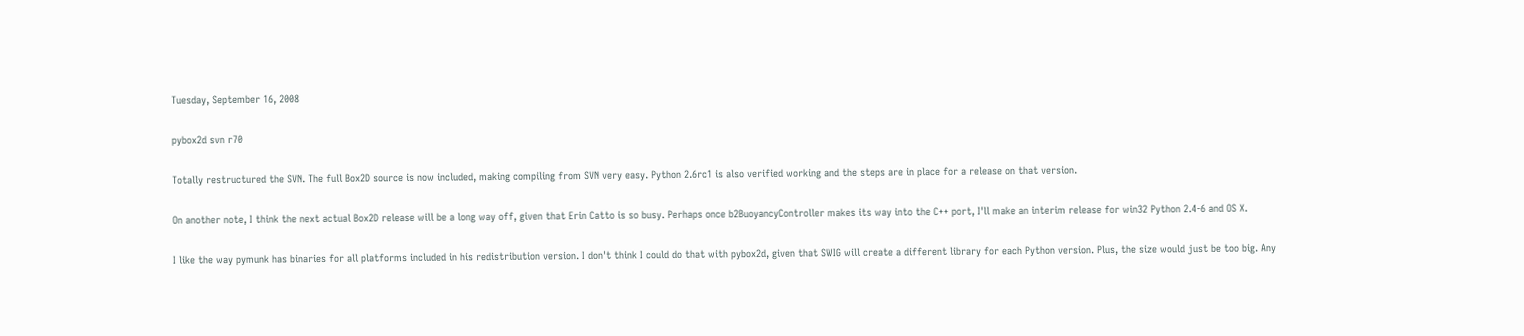Tuesday, September 16, 2008

pybox2d svn r70

Totally restructured the SVN. The full Box2D source is now included, making compiling from SVN very easy. Python 2.6rc1 is also verified working and the steps are in place for a release on that version.

On another note, I think the next actual Box2D release will be a long way off, given that Erin Catto is so busy. Perhaps once b2BuoyancyController makes its way into the C++ port, I'll make an interim release for win32 Python 2.4-6 and OS X.

I like the way pymunk has binaries for all platforms included in his redistribution version. I don't think I could do that with pybox2d, given that SWIG will create a different library for each Python version. Plus, the size would just be too big. Any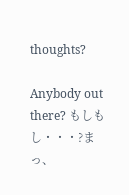thoughts?

Anybody out there? もしもし・・・?まっ、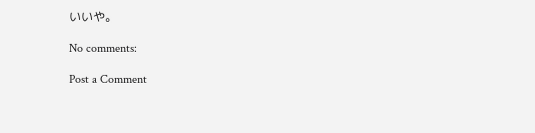いいや。

No comments:

Post a Comment